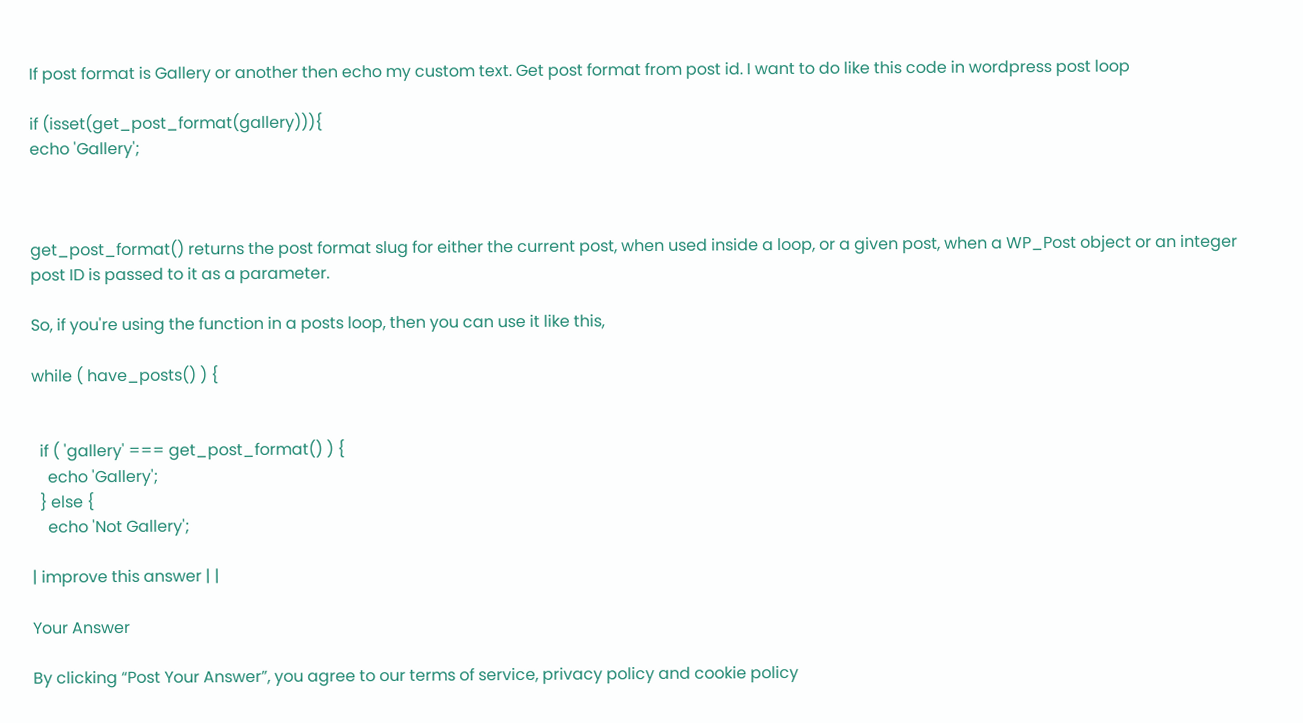If post format is Gallery or another then echo my custom text. Get post format from post id. I want to do like this code in wordpress post loop

if (isset(get_post_format(gallery))){
echo 'Gallery';



get_post_format() returns the post format slug for either the current post, when used inside a loop, or a given post, when a WP_Post object or an integer post ID is passed to it as a parameter.

So, if you're using the function in a posts loop, then you can use it like this,

while ( have_posts() ) {


  if ( 'gallery' === get_post_format() ) {
    echo 'Gallery';
  } else {
    echo 'Not Gallery';

| improve this answer | |

Your Answer

By clicking “Post Your Answer”, you agree to our terms of service, privacy policy and cookie policy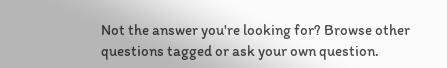Not the answer you're looking for? Browse other questions tagged or ask your own question.